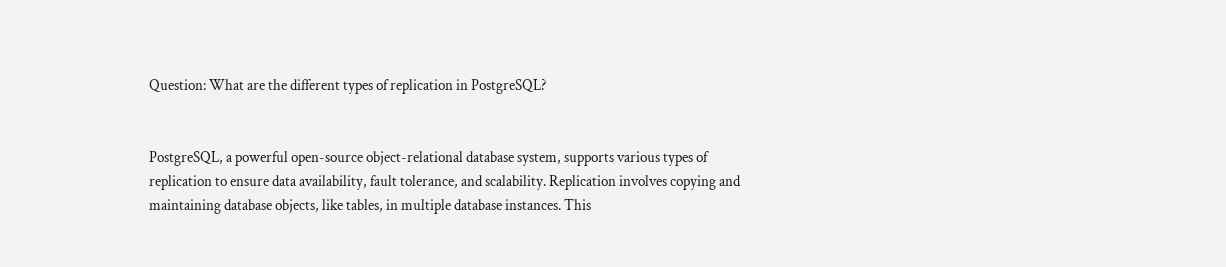Question: What are the different types of replication in PostgreSQL?


PostgreSQL, a powerful open-source object-relational database system, supports various types of replication to ensure data availability, fault tolerance, and scalability. Replication involves copying and maintaining database objects, like tables, in multiple database instances. This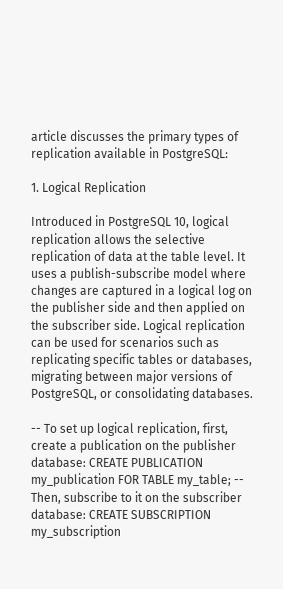article discusses the primary types of replication available in PostgreSQL:

1. Logical Replication

Introduced in PostgreSQL 10, logical replication allows the selective replication of data at the table level. It uses a publish-subscribe model where changes are captured in a logical log on the publisher side and then applied on the subscriber side. Logical replication can be used for scenarios such as replicating specific tables or databases, migrating between major versions of PostgreSQL, or consolidating databases.

-- To set up logical replication, first, create a publication on the publisher database: CREATE PUBLICATION my_publication FOR TABLE my_table; -- Then, subscribe to it on the subscriber database: CREATE SUBSCRIPTION my_subscription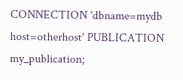CONNECTION 'dbname=mydb host=otherhost' PUBLICATION my_publication;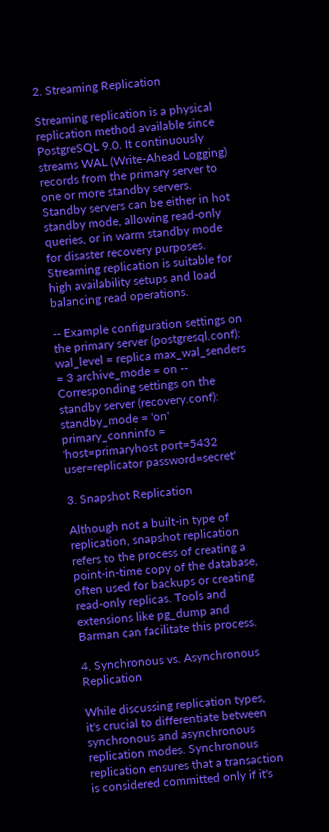2. Streaming Replication

Streaming replication is a physical replication method available since PostgreSQL 9.0. It continuously streams WAL (Write-Ahead Logging) records from the primary server to one or more standby servers. Standby servers can be either in hot standby mode, allowing read-only queries, or in warm standby mode for disaster recovery purposes. Streaming replication is suitable for high availability setups and load balancing read operations.

-- Example configuration settings on the primary server (postgresql.conf): wal_level = replica max_wal_senders = 3 archive_mode = on -- Corresponding settings on the standby server (recovery.conf): standby_mode = 'on' primary_conninfo = 'host=primaryhost port=5432 user=replicator password=secret'

3. Snapshot Replication

Although not a built-in type of replication, snapshot replication refers to the process of creating a point-in-time copy of the database, often used for backups or creating read-only replicas. Tools and extensions like pg_dump and Barman can facilitate this process.

4. Synchronous vs. Asynchronous Replication

While discussing replication types, it's crucial to differentiate between synchronous and asynchronous replication modes. Synchronous replication ensures that a transaction is considered committed only if it's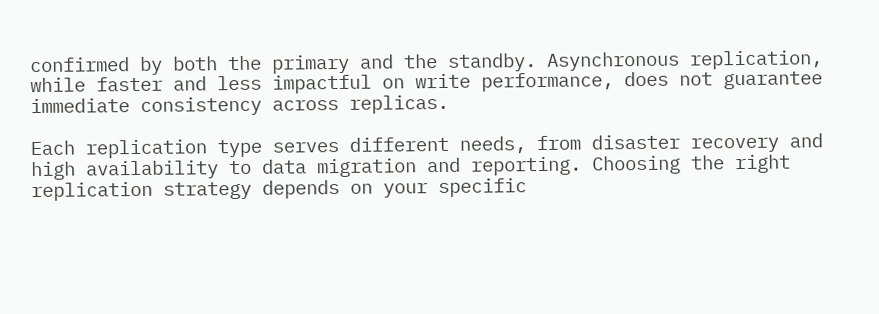confirmed by both the primary and the standby. Asynchronous replication, while faster and less impactful on write performance, does not guarantee immediate consistency across replicas.

Each replication type serves different needs, from disaster recovery and high availability to data migration and reporting. Choosing the right replication strategy depends on your specific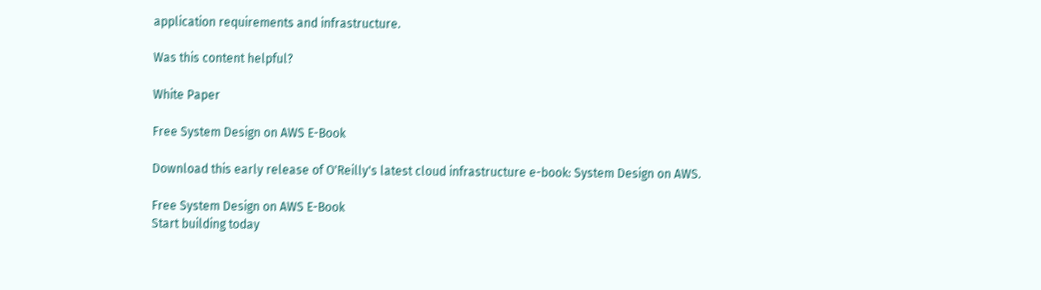application requirements and infrastructure.

Was this content helpful?

White Paper

Free System Design on AWS E-Book

Download this early release of O'Reilly's latest cloud infrastructure e-book: System Design on AWS.

Free System Design on AWS E-Book
Start building today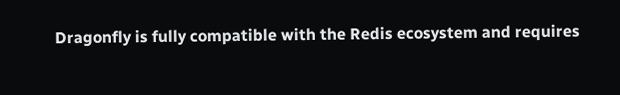Dragonfly is fully compatible with the Redis ecosystem and requires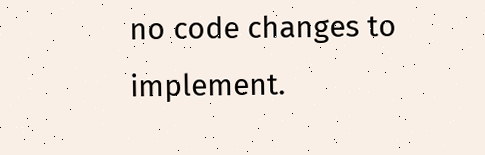no code changes to implement.